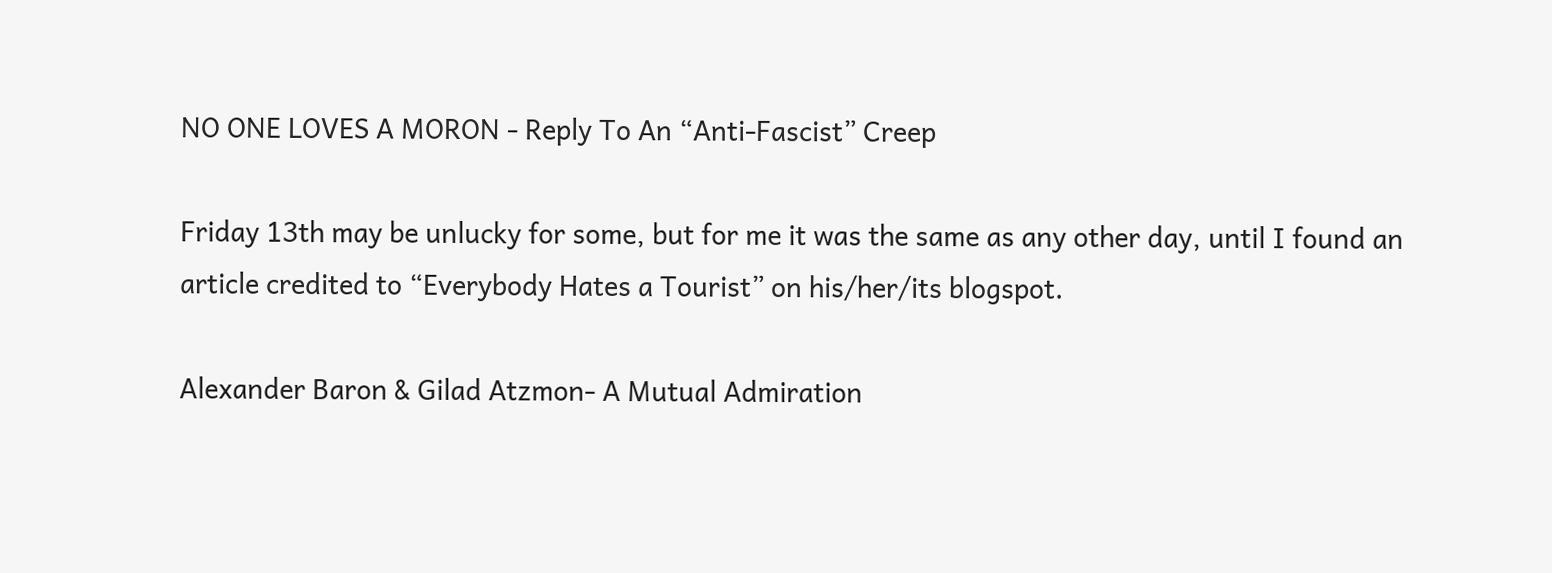NO ONE LOVES A MORON - Reply To An “Anti-Fascist” Creep

Friday 13th may be unlucky for some, but for me it was the same as any other day, until I found an article credited to “Everybody Hates a Tourist” on his/her/its blogspot.

Alexander Baron & Gilad Atzmon- A Mutual Admiration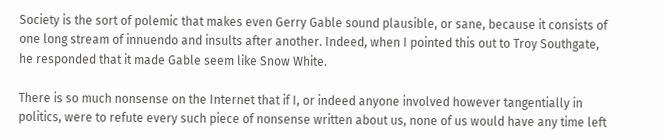Society is the sort of polemic that makes even Gerry Gable sound plausible, or sane, because it consists of one long stream of innuendo and insults after another. Indeed, when I pointed this out to Troy Southgate, he responded that it made Gable seem like Snow White.

There is so much nonsense on the Internet that if I, or indeed anyone involved however tangentially in politics, were to refute every such piece of nonsense written about us, none of us would have any time left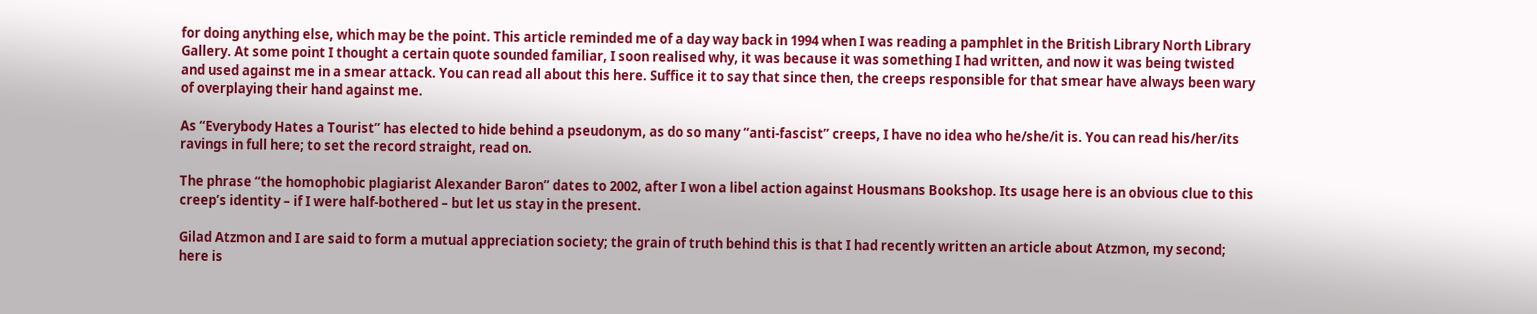for doing anything else, which may be the point. This article reminded me of a day way back in 1994 when I was reading a pamphlet in the British Library North Library Gallery. At some point I thought a certain quote sounded familiar, I soon realised why, it was because it was something I had written, and now it was being twisted and used against me in a smear attack. You can read all about this here. Suffice it to say that since then, the creeps responsible for that smear have always been wary of overplaying their hand against me.

As “Everybody Hates a Tourist” has elected to hide behind a pseudonym, as do so many “anti-fascist” creeps, I have no idea who he/she/it is. You can read his/her/its ravings in full here; to set the record straight, read on.

The phrase “the homophobic plagiarist Alexander Baron” dates to 2002, after I won a libel action against Housmans Bookshop. Its usage here is an obvious clue to this creep’s identity – if I were half-bothered – but let us stay in the present.

Gilad Atzmon and I are said to form a mutual appreciation society; the grain of truth behind this is that I had recently written an article about Atzmon, my second; here is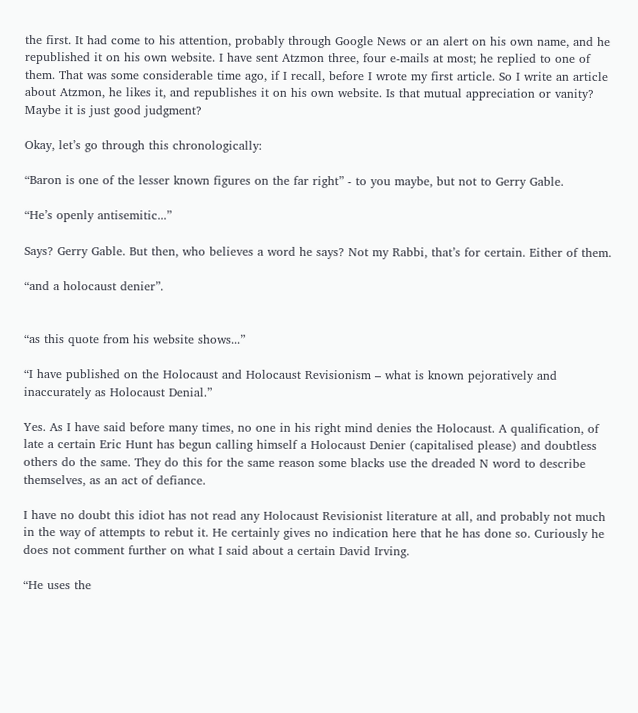the first. It had come to his attention, probably through Google News or an alert on his own name, and he republished it on his own website. I have sent Atzmon three, four e-mails at most; he replied to one of them. That was some considerable time ago, if I recall, before I wrote my first article. So I write an article about Atzmon, he likes it, and republishes it on his own website. Is that mutual appreciation or vanity? Maybe it is just good judgment?

Okay, let’s go through this chronologically:

“Baron is one of the lesser known figures on the far right” - to you maybe, but not to Gerry Gable.

“He’s openly antisemitic...”

Says? Gerry Gable. But then, who believes a word he says? Not my Rabbi, that’s for certain. Either of them.

“and a holocaust denier”.


“as this quote from his website shows...”

“I have published on the Holocaust and Holocaust Revisionism – what is known pejoratively and inaccurately as Holocaust Denial.”

Yes. As I have said before many times, no one in his right mind denies the Holocaust. A qualification, of late a certain Eric Hunt has begun calling himself a Holocaust Denier (capitalised please) and doubtless others do the same. They do this for the same reason some blacks use the dreaded N word to describe themselves, as an act of defiance.

I have no doubt this idiot has not read any Holocaust Revisionist literature at all, and probably not much in the way of attempts to rebut it. He certainly gives no indication here that he has done so. Curiously he does not comment further on what I said about a certain David Irving.

“He uses the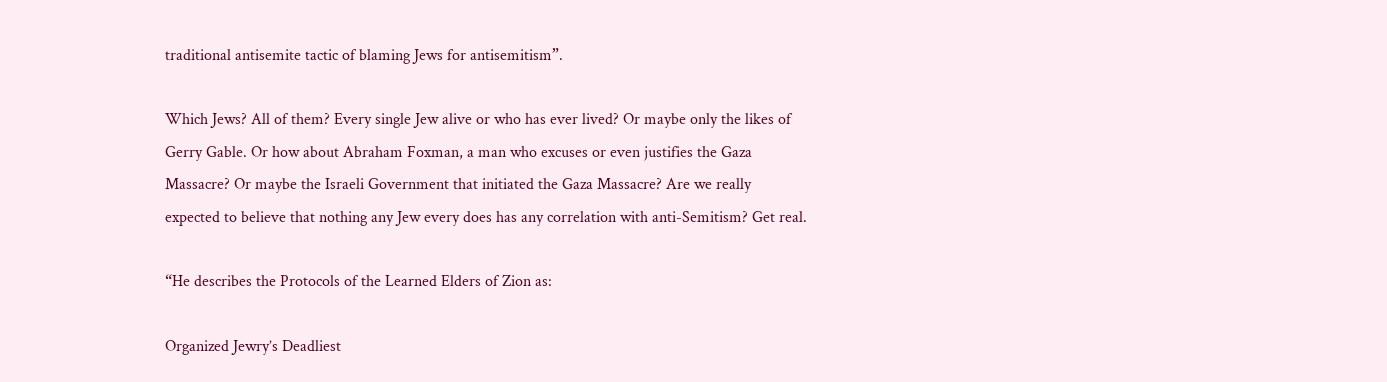traditional antisemite tactic of blaming Jews for antisemitism”.

Which Jews? All of them? Every single Jew alive or who has ever lived? Or maybe only the likes of Gerry Gable. Or how about Abraham Foxman, a man who excuses or even justifies the Gaza Massacre? Or maybe the Israeli Government that initiated the Gaza Massacre? Are we really expected to believe that nothing any Jew every does has any correlation with anti-Semitism? Get real.

“He describes the Protocols of the Learned Elders of Zion as:

Organized Jewry’s Deadliest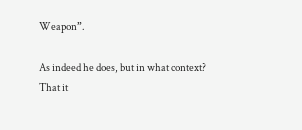Weapon”.

As indeed he does, but in what context? That it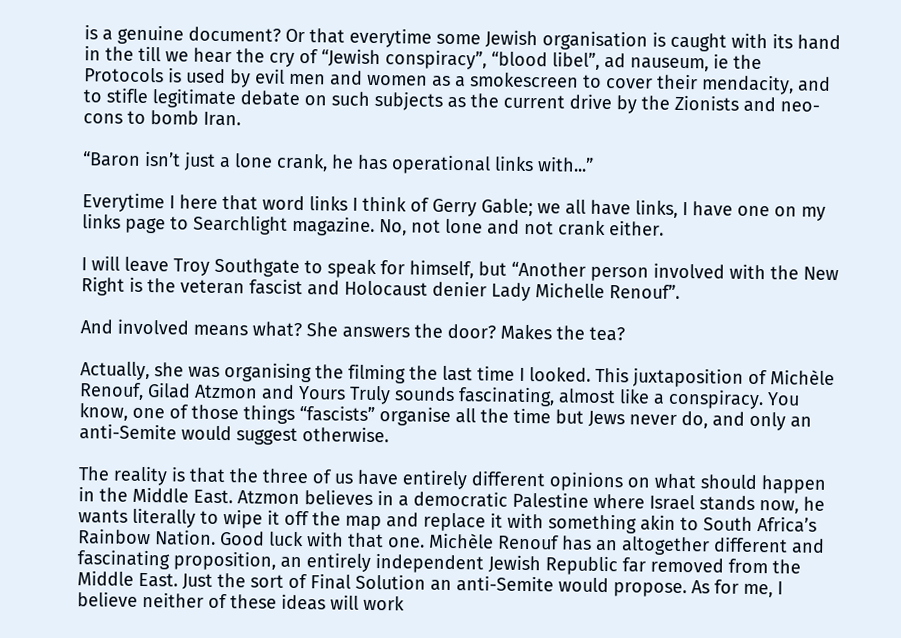is a genuine document? Or that everytime some Jewish organisation is caught with its hand in the till we hear the cry of “Jewish conspiracy”, “blood libel”, ad nauseum, ie the Protocols is used by evil men and women as a smokescreen to cover their mendacity, and to stifle legitimate debate on such subjects as the current drive by the Zionists and neo-cons to bomb Iran.

“Baron isn’t just a lone crank, he has operational links with...”

Everytime I here that word links I think of Gerry Gable; we all have links, I have one on my links page to Searchlight magazine. No, not lone and not crank either.

I will leave Troy Southgate to speak for himself, but “Another person involved with the New Right is the veteran fascist and Holocaust denier Lady Michelle Renouf”.

And involved means what? She answers the door? Makes the tea?

Actually, she was organising the filming the last time I looked. This juxtaposition of Michèle Renouf, Gilad Atzmon and Yours Truly sounds fascinating, almost like a conspiracy. You know, one of those things “fascists” organise all the time but Jews never do, and only an anti-Semite would suggest otherwise.

The reality is that the three of us have entirely different opinions on what should happen in the Middle East. Atzmon believes in a democratic Palestine where Israel stands now, he wants literally to wipe it off the map and replace it with something akin to South Africa’s Rainbow Nation. Good luck with that one. Michèle Renouf has an altogether different and fascinating proposition, an entirely independent Jewish Republic far removed from the Middle East. Just the sort of Final Solution an anti-Semite would propose. As for me, I believe neither of these ideas will work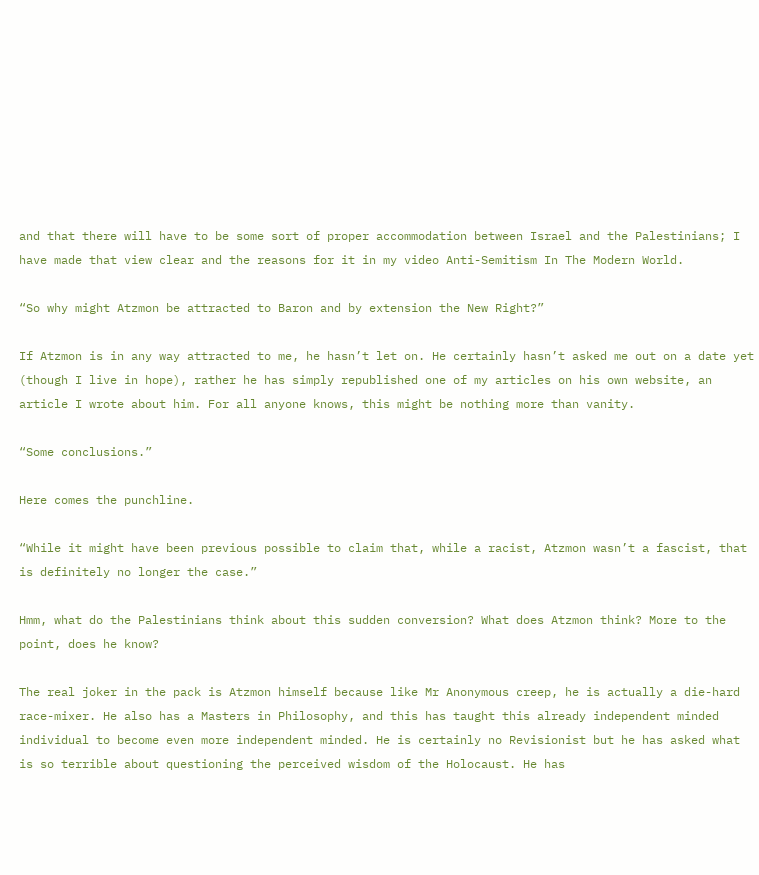and that there will have to be some sort of proper accommodation between Israel and the Palestinians; I have made that view clear and the reasons for it in my video Anti-Semitism In The Modern World.

“So why might Atzmon be attracted to Baron and by extension the New Right?”

If Atzmon is in any way attracted to me, he hasn’t let on. He certainly hasn’t asked me out on a date yet (though I live in hope), rather he has simply republished one of my articles on his own website, an article I wrote about him. For all anyone knows, this might be nothing more than vanity.

“Some conclusions.”

Here comes the punchline.

“While it might have been previous possible to claim that, while a racist, Atzmon wasn’t a fascist, that is definitely no longer the case.”

Hmm, what do the Palestinians think about this sudden conversion? What does Atzmon think? More to the point, does he know?

The real joker in the pack is Atzmon himself because like Mr Anonymous creep, he is actually a die-hard race-mixer. He also has a Masters in Philosophy, and this has taught this already independent minded individual to become even more independent minded. He is certainly no Revisionist but he has asked what is so terrible about questioning the perceived wisdom of the Holocaust. He has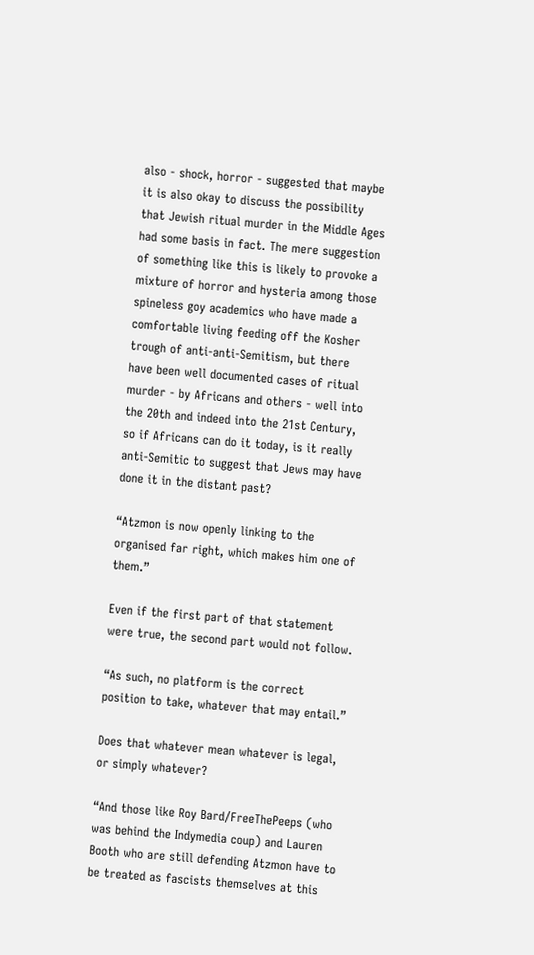also - shock, horror - suggested that maybe it is also okay to discuss the possibility that Jewish ritual murder in the Middle Ages had some basis in fact. The mere suggestion of something like this is likely to provoke a mixture of horror and hysteria among those spineless goy academics who have made a comfortable living feeding off the Kosher trough of anti-anti-Semitism, but there have been well documented cases of ritual murder - by Africans and others - well into the 20th and indeed into the 21st Century, so if Africans can do it today, is it really anti-Semitic to suggest that Jews may have done it in the distant past?

“Atzmon is now openly linking to the organised far right, which makes him one of them.”

Even if the first part of that statement were true, the second part would not follow.

“As such, no platform is the correct position to take, whatever that may entail.”

Does that whatever mean whatever is legal, or simply whatever?

“And those like Roy Bard/FreeThePeeps (who was behind the Indymedia coup) and Lauren Booth who are still defending Atzmon have to be treated as fascists themselves at this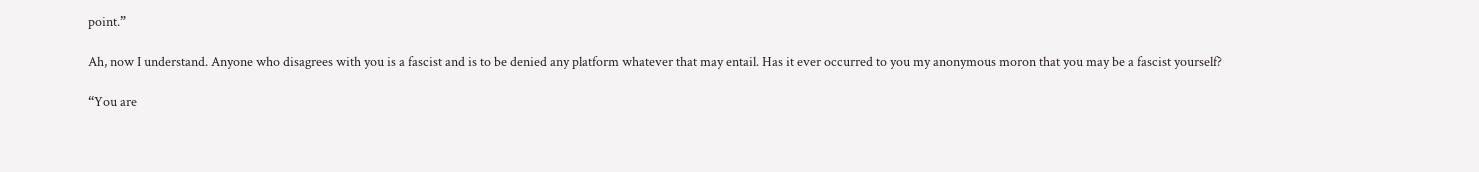point.”

Ah, now I understand. Anyone who disagrees with you is a fascist and is to be denied any platform whatever that may entail. Has it ever occurred to you my anonymous moron that you may be a fascist yourself?

“You are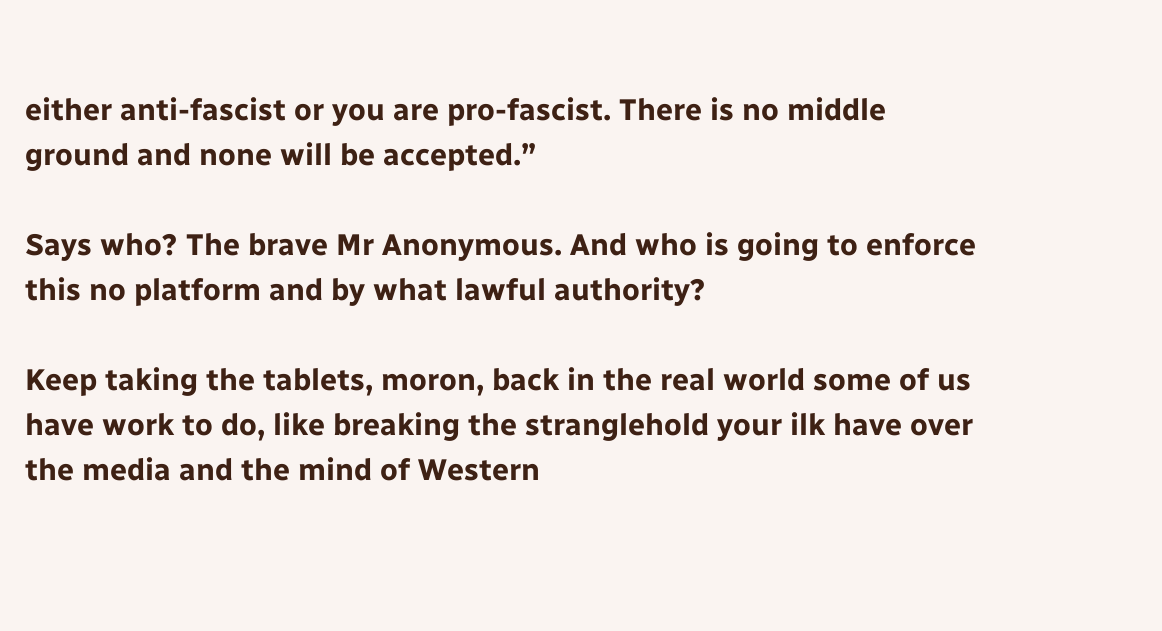either anti-fascist or you are pro-fascist. There is no middle ground and none will be accepted.”

Says who? The brave Mr Anonymous. And who is going to enforce this no platform and by what lawful authority?

Keep taking the tablets, moron, back in the real world some of us have work to do, like breaking the stranglehold your ilk have over the media and the mind of Western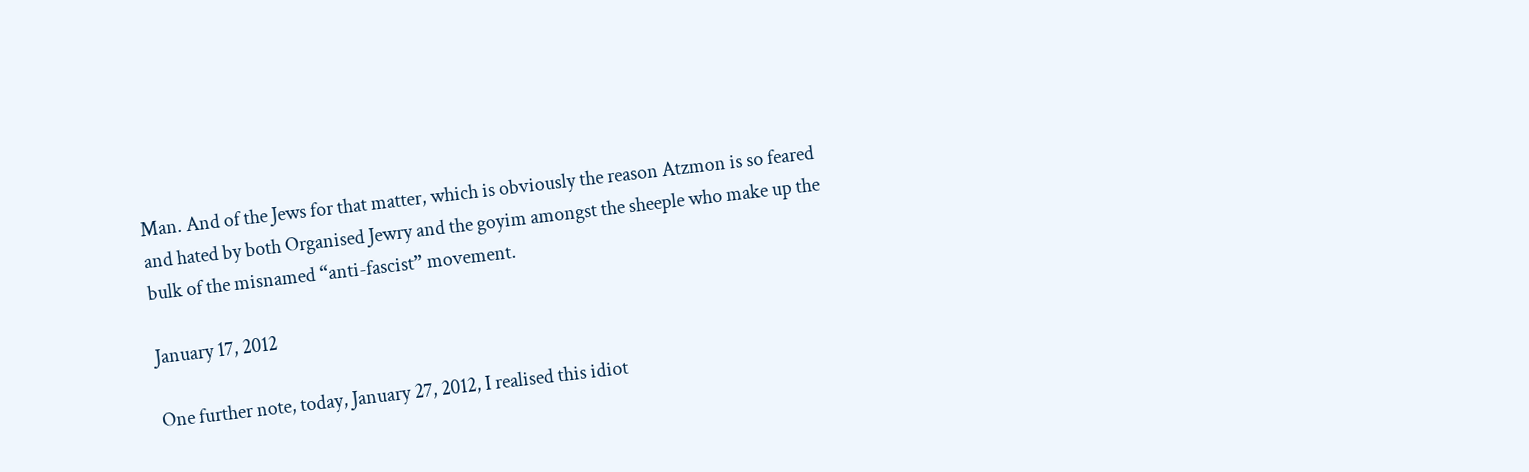Man. And of the Jews for that matter, which is obviously the reason Atzmon is so feared and hated by both Organised Jewry and the goyim amongst the sheeple who make up the bulk of the misnamed “anti-fascist” movement.

January 17, 2012

One further note, today, January 27, 2012, I realised this idiot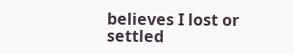believes I lost or settled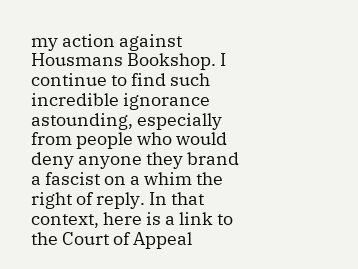my action against Housmans Bookshop. I continue to find such incredible ignorance astounding, especially from people who would deny anyone they brand a fascist on a whim the right of reply. In that context, here is a link to the Court of Appeal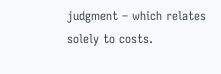judgment – which relates solely to costs.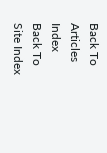Back To Articles Index
Back To Site Index